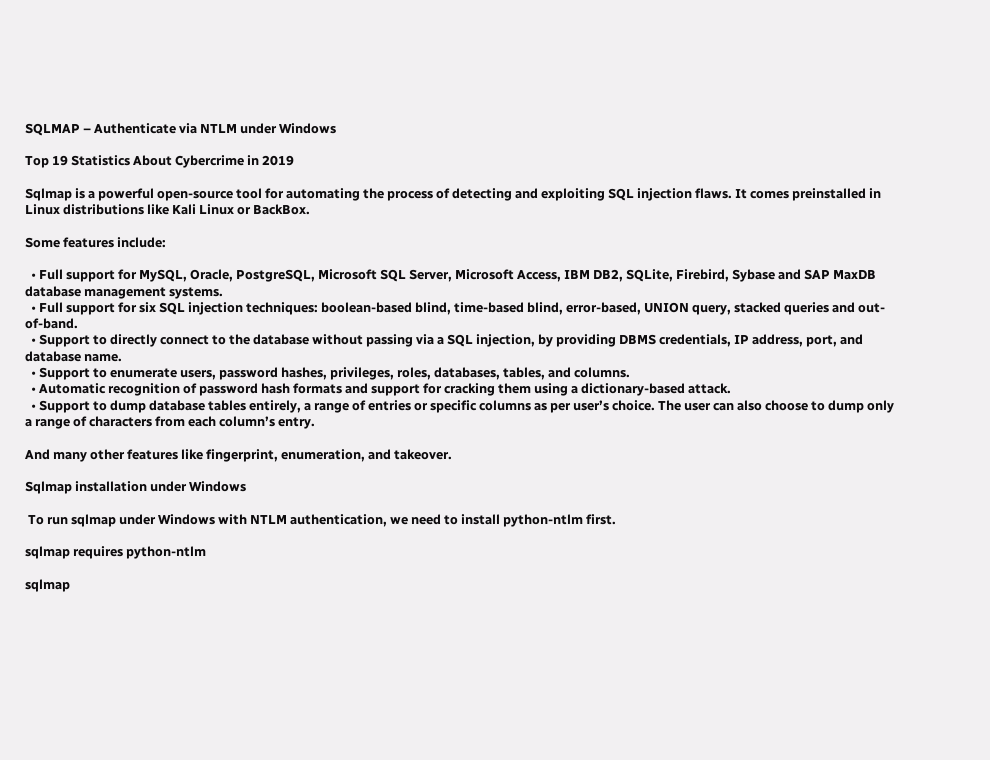SQLMAP – Authenticate via NTLM under Windows

Top 19 Statistics About Cybercrime in 2019

Sqlmap is a powerful open-source tool for automating the process of detecting and exploiting SQL injection flaws. It comes preinstalled in Linux distributions like Kali Linux or BackBox.

Some features include:

  • Full support for MySQL, Oracle, PostgreSQL, Microsoft SQL Server, Microsoft Access, IBM DB2, SQLite, Firebird, Sybase and SAP MaxDB database management systems.
  • Full support for six SQL injection techniques: boolean-based blind, time-based blind, error-based, UNION query, stacked queries and out-of-band.
  • Support to directly connect to the database without passing via a SQL injection, by providing DBMS credentials, IP address, port, and database name.
  • Support to enumerate users, password hashes, privileges, roles, databases, tables, and columns.
  • Automatic recognition of password hash formats and support for cracking them using a dictionary-based attack.
  • Support to dump database tables entirely, a range of entries or specific columns as per user’s choice. The user can also choose to dump only a range of characters from each column’s entry.

And many other features like fingerprint, enumeration, and takeover.

Sqlmap installation under Windows

 To run sqlmap under Windows with NTLM authentication, we need to install python-ntlm first.

sqlmap requires python-ntlm

sqlmap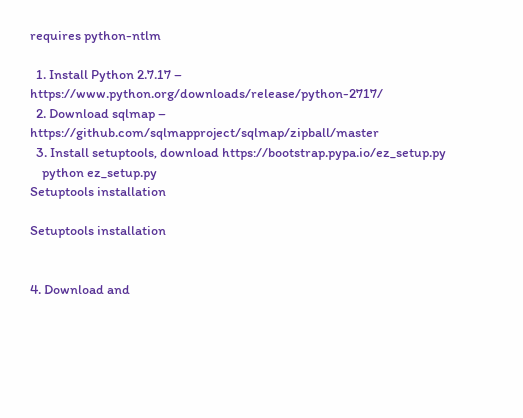requires python-ntlm

  1. Install Python 2.7.17 – https://www.python.org/downloads/release/python-2717/
  2. Download sqlmap – https://github.com/sqlmapproject/sqlmap/zipball/master
  3. Install setuptools, download https://bootstrap.pypa.io/ez_setup.py
    python ez_setup.py
Setuptools installation

Setuptools installation


4. Download and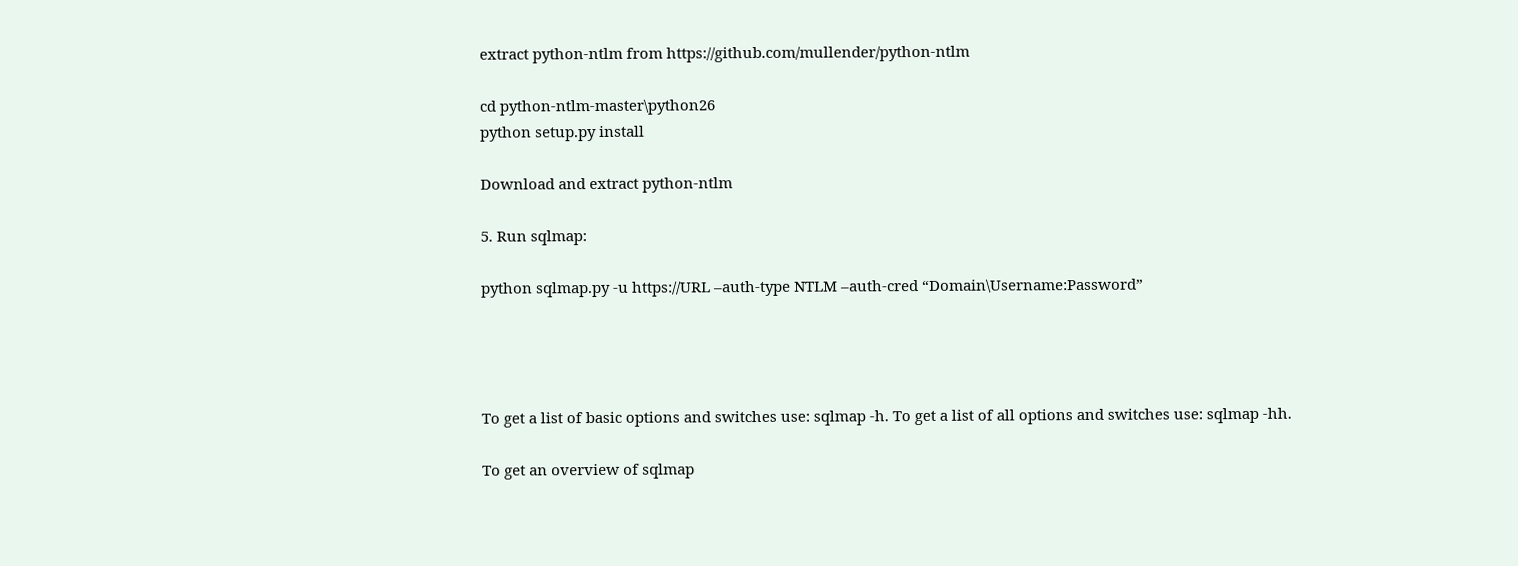extract python-ntlm from https://github.com/mullender/python-ntlm

cd python-ntlm-master\python26
python setup.py install

Download and extract python-ntlm

5. Run sqlmap:

python sqlmap.py -u https://URL –auth-type NTLM –auth-cred “Domain\Username:Password”




To get a list of basic options and switches use: sqlmap -h. To get a list of all options and switches use: sqlmap -hh.

To get an overview of sqlmap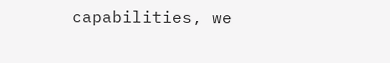capabilities, we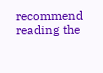recommend reading the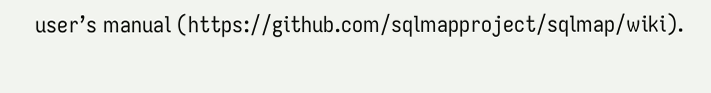user’s manual (https://github.com/sqlmapproject/sqlmap/wiki).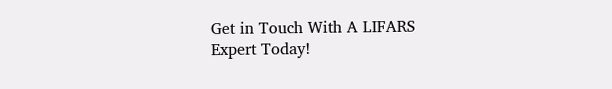Get in Touch With A LIFARS Expert Today!